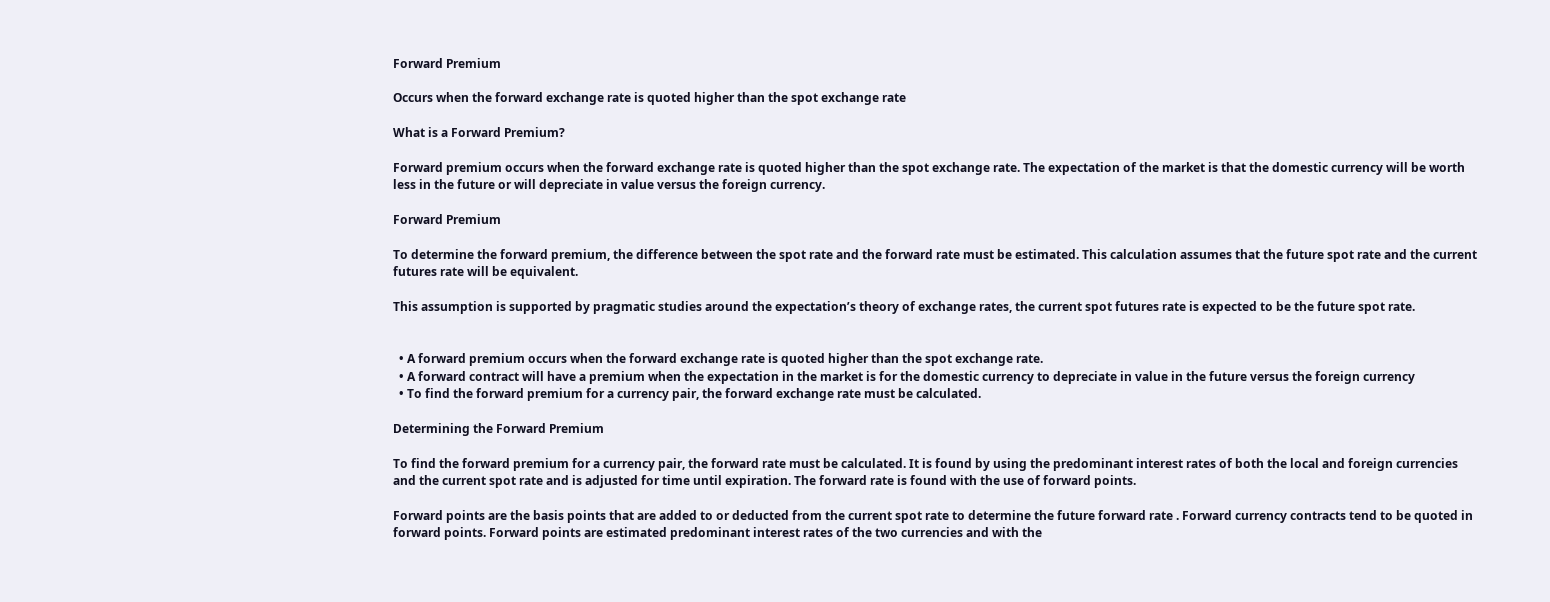Forward Premium

Occurs when the forward exchange rate is quoted higher than the spot exchange rate

What is a Forward Premium?

Forward premium occurs when the forward exchange rate is quoted higher than the spot exchange rate. The expectation of the market is that the domestic currency will be worth less in the future or will depreciate in value versus the foreign currency.

Forward Premium

To determine the forward premium, the difference between the spot rate and the forward rate must be estimated. This calculation assumes that the future spot rate and the current futures rate will be equivalent.

This assumption is supported by pragmatic studies around the expectation’s theory of exchange rates, the current spot futures rate is expected to be the future spot rate.


  • A forward premium occurs when the forward exchange rate is quoted higher than the spot exchange rate.
  • A forward contract will have a premium when the expectation in the market is for the domestic currency to depreciate in value in the future versus the foreign currency
  • To find the forward premium for a currency pair, the forward exchange rate must be calculated.

Determining the Forward Premium

To find the forward premium for a currency pair, the forward rate must be calculated. It is found by using the predominant interest rates of both the local and foreign currencies and the current spot rate and is adjusted for time until expiration. The forward rate is found with the use of forward points.

Forward points are the basis points that are added to or deducted from the current spot rate to determine the future forward rate . Forward currency contracts tend to be quoted in forward points. Forward points are estimated predominant interest rates of the two currencies and with the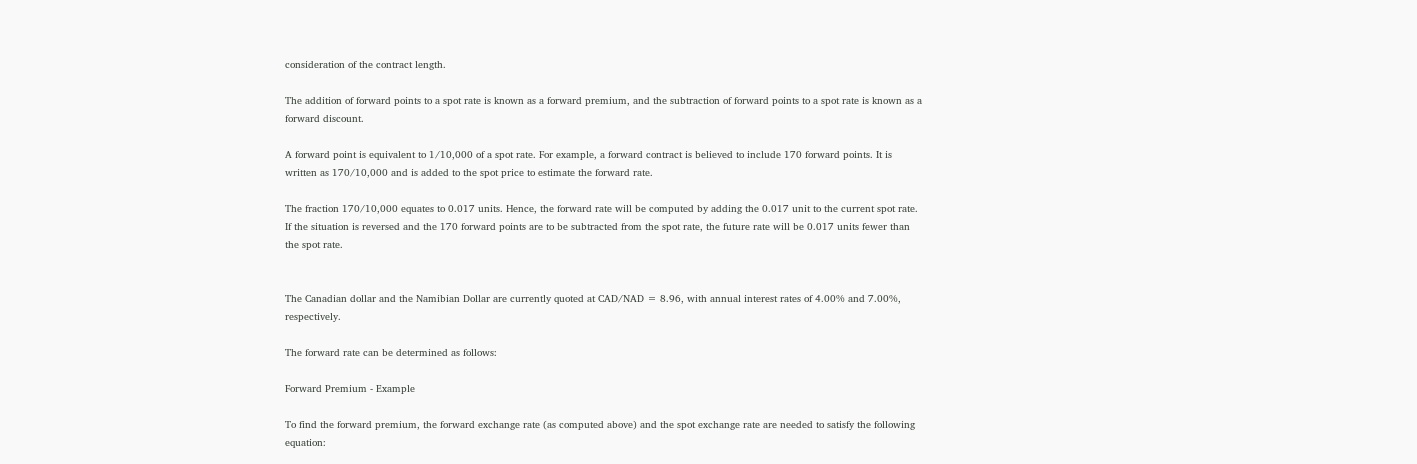consideration of the contract length.

The addition of forward points to a spot rate is known as a forward premium, and the subtraction of forward points to a spot rate is known as a forward discount.

A forward point is equivalent to 1/10,000 of a spot rate. For example, a forward contract is believed to include 170 forward points. It is written as 170/10,000 and is added to the spot price to estimate the forward rate.

The fraction 170/10,000 equates to 0.017 units. Hence, the forward rate will be computed by adding the 0.017 unit to the current spot rate. If the situation is reversed and the 170 forward points are to be subtracted from the spot rate, the future rate will be 0.017 units fewer than the spot rate.


The Canadian dollar and the Namibian Dollar are currently quoted at CAD/NAD = 8.96, with annual interest rates of 4.00% and 7.00%, respectively.

The forward rate can be determined as follows:

Forward Premium - Example

To find the forward premium, the forward exchange rate (as computed above) and the spot exchange rate are needed to satisfy the following equation: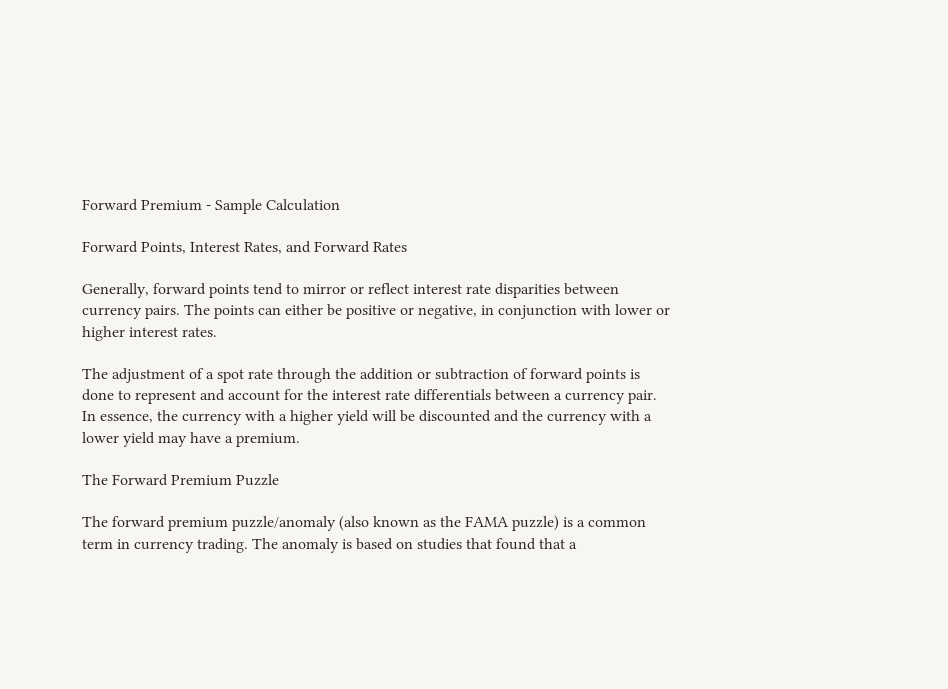Forward Premium - Sample Calculation

Forward Points, Interest Rates, and Forward Rates

Generally, forward points tend to mirror or reflect interest rate disparities between currency pairs. The points can either be positive or negative, in conjunction with lower or higher interest rates.

The adjustment of a spot rate through the addition or subtraction of forward points is done to represent and account for the interest rate differentials between a currency pair. In essence, the currency with a higher yield will be discounted and the currency with a lower yield may have a premium.

The Forward Premium Puzzle

The forward premium puzzle/anomaly (also known as the FAMA puzzle) is a common term in currency trading. The anomaly is based on studies that found that a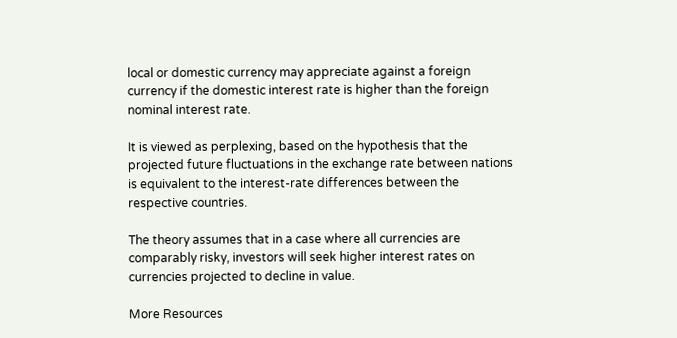local or domestic currency may appreciate against a foreign currency if the domestic interest rate is higher than the foreign nominal interest rate.

It is viewed as perplexing, based on the hypothesis that the projected future fluctuations in the exchange rate between nations is equivalent to the interest-rate differences between the respective countries.

The theory assumes that in a case where all currencies are comparably risky, investors will seek higher interest rates on currencies projected to decline in value.

More Resources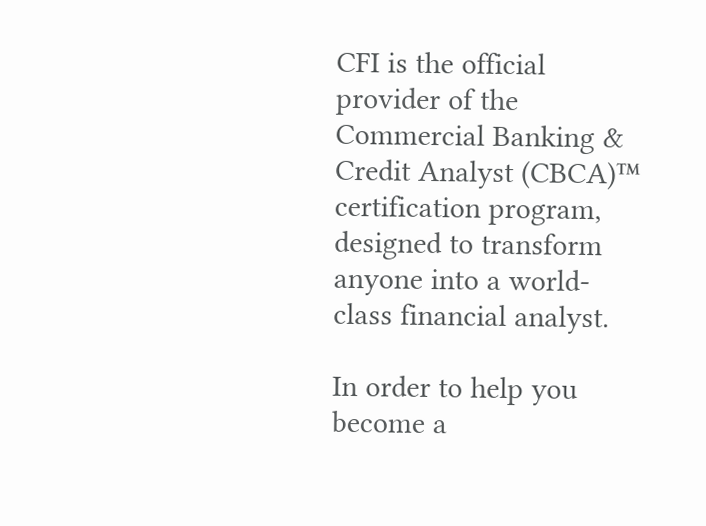CFI is the official provider of the Commercial Banking & Credit Analyst (CBCA)™ certification program, designed to transform anyone into a world-class financial analyst.

In order to help you become a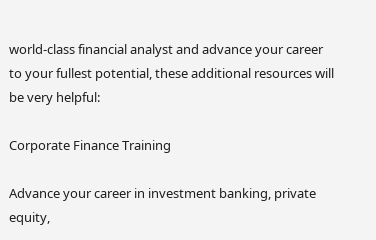world-class financial analyst and advance your career to your fullest potential, these additional resources will be very helpful:

Corporate Finance Training

Advance your career in investment banking, private equity,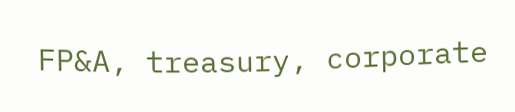FP&A, treasury, corporate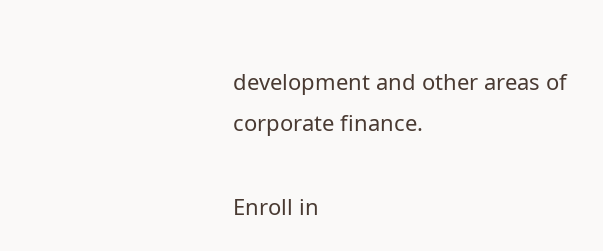development and other areas of corporate finance.

Enroll in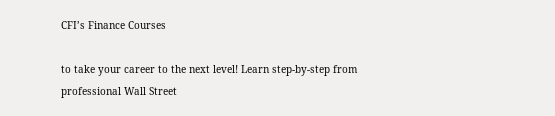CFI’s Finance Courses

to take your career to the next level! Learn step-by-step from professional Wall Street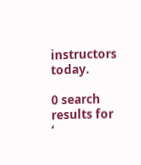instructors today.

0 search results for ‘